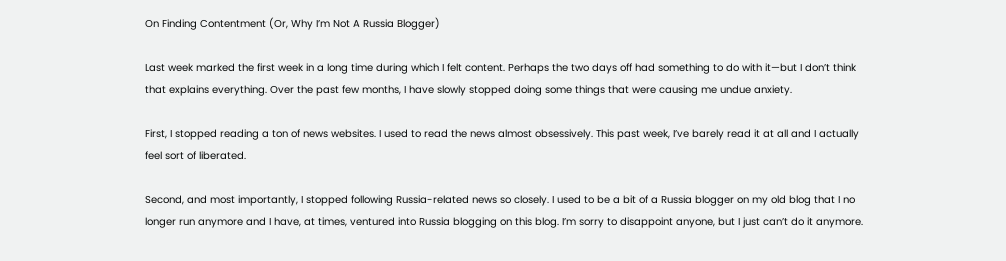On Finding Contentment (Or, Why I’m Not A Russia Blogger)

Last week marked the first week in a long time during which I felt content. Perhaps the two days off had something to do with it—but I don’t think that explains everything. Over the past few months, I have slowly stopped doing some things that were causing me undue anxiety.

First, I stopped reading a ton of news websites. I used to read the news almost obsessively. This past week, I’ve barely read it at all and I actually feel sort of liberated.

Second, and most importantly, I stopped following Russia-related news so closely. I used to be a bit of a Russia blogger on my old blog that I no longer run anymore and I have, at times, ventured into Russia blogging on this blog. I’m sorry to disappoint anyone, but I just can’t do it anymore.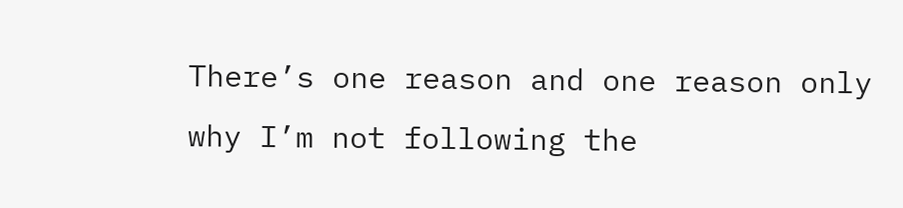There’s one reason and one reason only why I’m not following the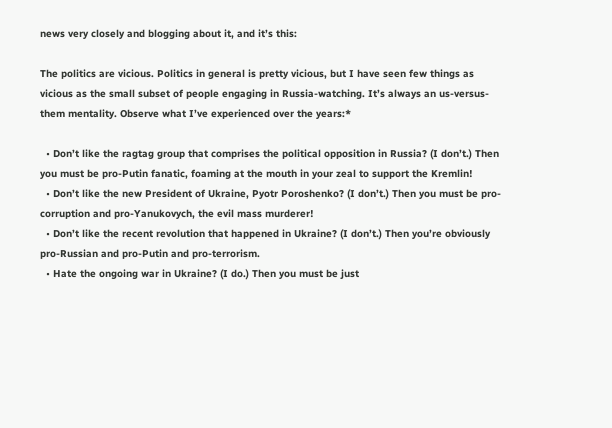news very closely and blogging about it, and it’s this:

The politics are vicious. Politics in general is pretty vicious, but I have seen few things as vicious as the small subset of people engaging in Russia-watching. It’s always an us-versus-them mentality. Observe what I’ve experienced over the years:*

  • Don’t like the ragtag group that comprises the political opposition in Russia? (I don’t.) Then you must be pro-Putin fanatic, foaming at the mouth in your zeal to support the Kremlin!
  • Don’t like the new President of Ukraine, Pyotr Poroshenko? (I don’t.) Then you must be pro-corruption and pro-Yanukovych, the evil mass murderer!
  • Don’t like the recent revolution that happened in Ukraine? (I don’t.) Then you’re obviously pro-Russian and pro-Putin and pro-terrorism.
  • Hate the ongoing war in Ukraine? (I do.) Then you must be just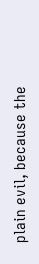plain evil, because the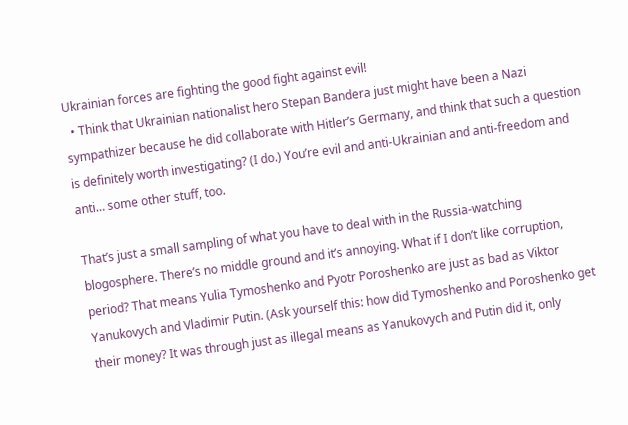Ukrainian forces are fighting the good fight against evil!
  • Think that Ukrainian nationalist hero Stepan Bandera just might have been a Nazi sympathizer because he did collaborate with Hitler’s Germany, and think that such a question is definitely worth investigating? (I do.) You’re evil and anti-Ukrainian and anti-freedom and anti… some other stuff, too.

That’s just a small sampling of what you have to deal with in the Russia-watching blogosphere. There’s no middle ground and it’s annoying. What if I don’t like corruption, period? That means Yulia Tymoshenko and Pyotr Poroshenko are just as bad as Viktor Yanukovych and Vladimir Putin. (Ask yourself this: how did Tymoshenko and Poroshenko get their money? It was through just as illegal means as Yanukovych and Putin did it, only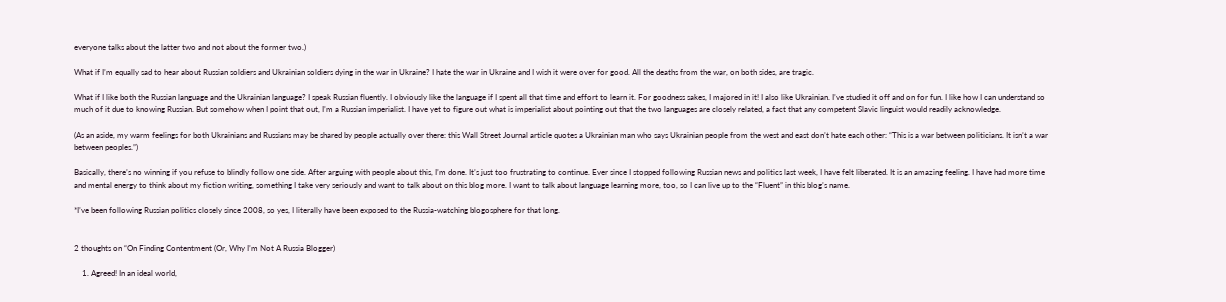everyone talks about the latter two and not about the former two.)

What if I’m equally sad to hear about Russian soldiers and Ukrainian soldiers dying in the war in Ukraine? I hate the war in Ukraine and I wish it were over for good. All the deaths from the war, on both sides, are tragic.

What if I like both the Russian language and the Ukrainian language? I speak Russian fluently. I obviously like the language if I spent all that time and effort to learn it. For goodness sakes, I majored in it! I also like Ukrainian. I’ve studied it off and on for fun. I like how I can understand so much of it due to knowing Russian. But somehow when I point that out, I’m a Russian imperialist. I have yet to figure out what is imperialist about pointing out that the two languages are closely related, a fact that any competent Slavic linguist would readily acknowledge.

(As an aside, my warm feelings for both Ukrainians and Russians may be shared by people actually over there: this Wall Street Journal article quotes a Ukrainian man who says Ukrainian people from the west and east don’t hate each other: “This is a war between politicians. It isn’t a war between peoples.”)

Basically, there’s no winning if you refuse to blindly follow one side. After arguing with people about this, I’m done. It’s just too frustrating to continue. Ever since I stopped following Russian news and politics last week, I have felt liberated. It is an amazing feeling. I have had more time and mental energy to think about my fiction writing, something I take very seriously and want to talk about on this blog more. I want to talk about language learning more, too, so I can live up to the “Fluent” in this blog’s name.

*I’ve been following Russian politics closely since 2008, so yes, I literally have been exposed to the Russia-watching blogosphere for that long.


2 thoughts on “On Finding Contentment (Or, Why I’m Not A Russia Blogger)

    1. Agreed! In an ideal world,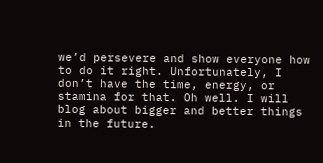we’d persevere and show everyone how to do it right. Unfortunately, I don’t have the time, energy, or stamina for that. Oh well. I will blog about bigger and better things in the future.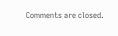Comments are closed.